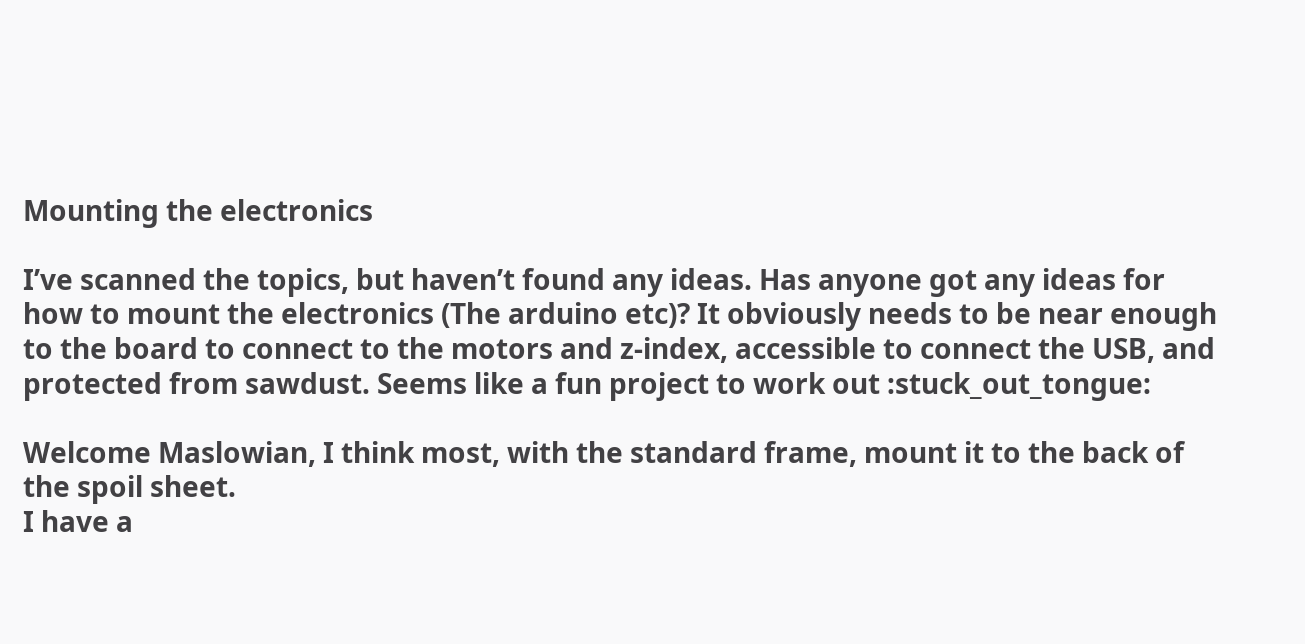Mounting the electronics

I’ve scanned the topics, but haven’t found any ideas. Has anyone got any ideas for how to mount the electronics (The arduino etc)? It obviously needs to be near enough to the board to connect to the motors and z-index, accessible to connect the USB, and protected from sawdust. Seems like a fun project to work out :stuck_out_tongue:

Welcome Maslowian, I think most, with the standard frame, mount it to the back of the spoil sheet.
I have a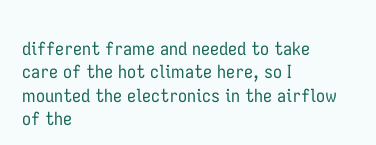different frame and needed to take care of the hot climate here, so I mounted the electronics in the airflow of the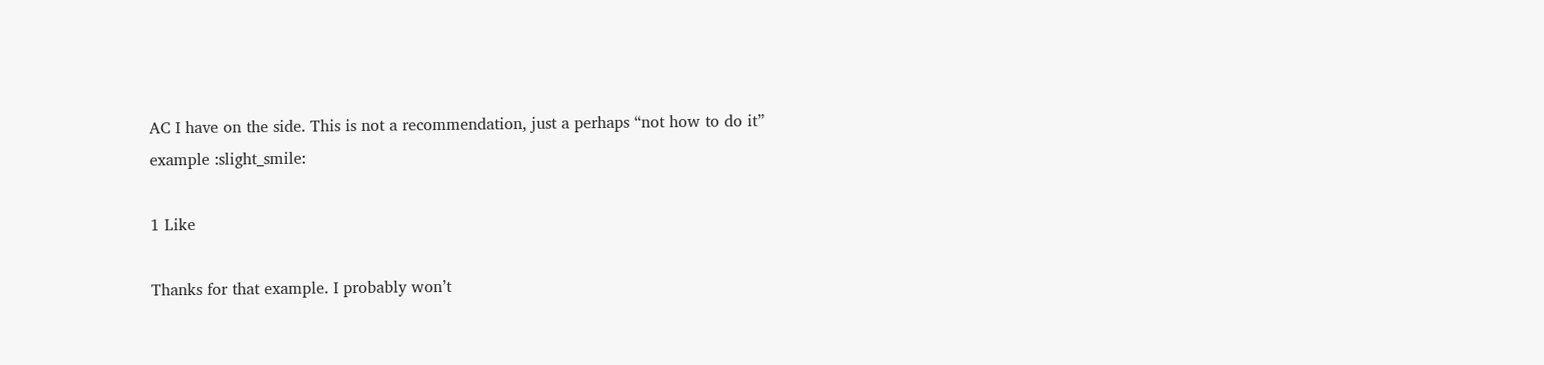AC I have on the side. This is not a recommendation, just a perhaps “not how to do it” example :slight_smile:

1 Like

Thanks for that example. I probably won’t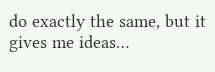do exactly the same, but it gives me ideas…